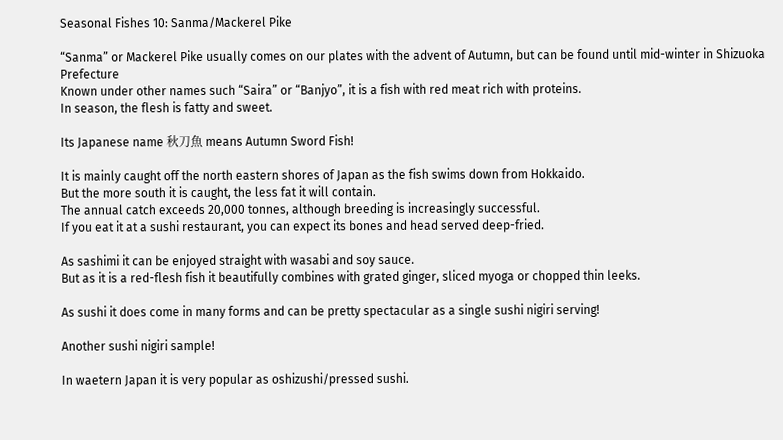Seasonal Fishes 10: Sanma/Mackerel Pike

“Sanma” or Mackerel Pike usually comes on our plates with the advent of Autumn, but can be found until mid-winter in Shizuoka Prefecture
Known under other names such “Saira” or “Banjyo”, it is a fish with red meat rich with proteins.
In season, the flesh is fatty and sweet.

Its Japanese name 秋刀魚 means Autumn Sword Fish!

It is mainly caught off the north eastern shores of Japan as the fish swims down from Hokkaido.
But the more south it is caught, the less fat it will contain.
The annual catch exceeds 20,000 tonnes, although breeding is increasingly successful.
If you eat it at a sushi restaurant, you can expect its bones and head served deep-fried.

As sashimi it can be enjoyed straight with wasabi and soy sauce.
But as it is a red-flesh fish it beautifully combines with grated ginger, sliced myoga or chopped thin leeks.

As sushi it does come in many forms and can be pretty spectacular as a single sushi nigiri serving!

Another sushi nigiri sample!

In waetern Japan it is very popular as oshizushi/pressed sushi.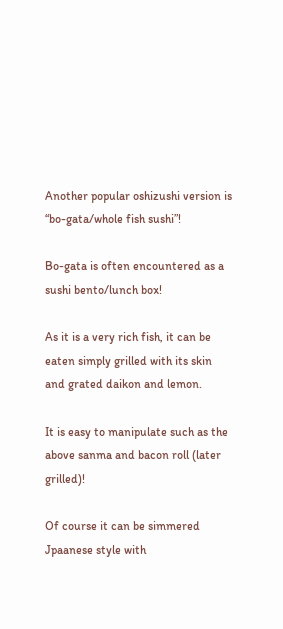Another popular oshizushi version is “bo-gata/whole fish sushi”!

Bo-gata is often encountered as a sushi bento/lunch box!

As it is a very rich fish, it can be eaten simply grilled with its skin and grated daikon and lemon.

It is easy to manipulate such as the above sanma and bacon roll (later grilled)!

Of course it can be simmered Jpaanese style with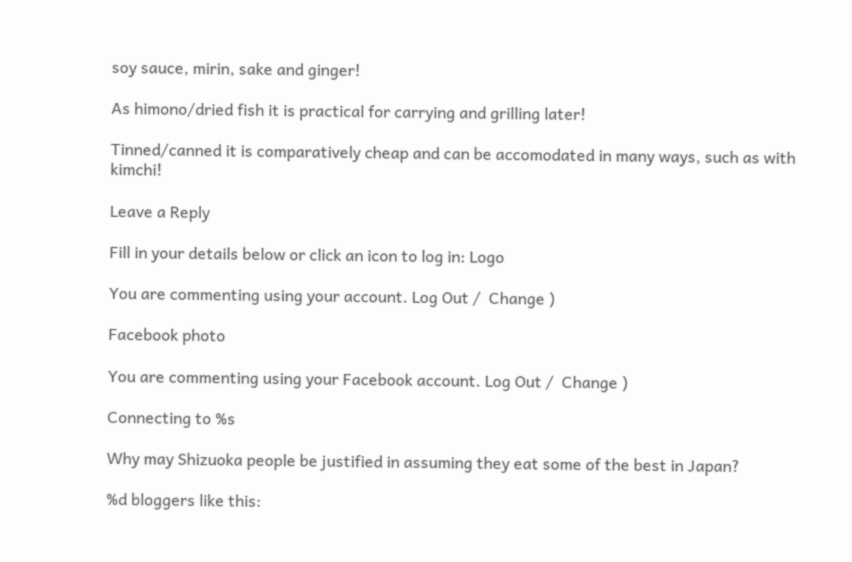soy sauce, mirin, sake and ginger!

As himono/dried fish it is practical for carrying and grilling later!

Tinned/canned it is comparatively cheap and can be accomodated in many ways, such as with kimchi!

Leave a Reply

Fill in your details below or click an icon to log in: Logo

You are commenting using your account. Log Out /  Change )

Facebook photo

You are commenting using your Facebook account. Log Out /  Change )

Connecting to %s

Why may Shizuoka people be justified in assuming they eat some of the best in Japan?

%d bloggers like this: